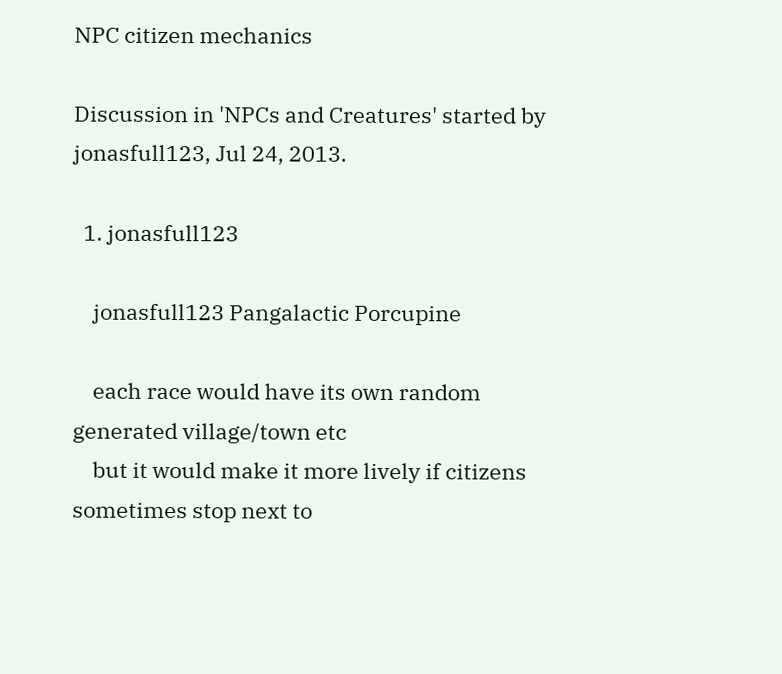NPC citizen mechanics

Discussion in 'NPCs and Creatures' started by jonasfull123, Jul 24, 2013.

  1. jonasfull123

    jonasfull123 Pangalactic Porcupine

    each race would have its own random generated village/town etc
    but it would make it more lively if citizens sometimes stop next to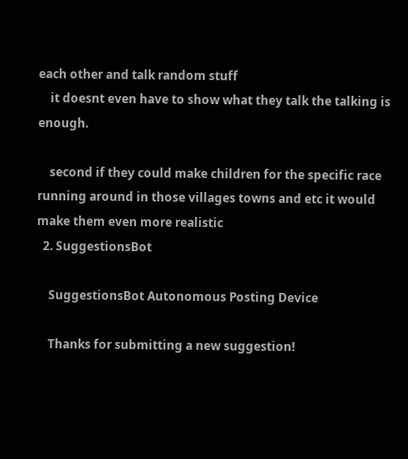each other and talk random stuff
    it doesnt even have to show what they talk the talking is enough.

    second if they could make children for the specific race running around in those villages towns and etc it would make them even more realistic
  2. SuggestionsBot

    SuggestionsBot Autonomous Posting Device

    Thanks for submitting a new suggestion!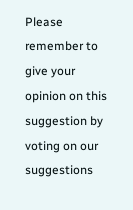Please remember to give your opinion on this suggestion by voting on our suggestions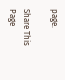page.

Share This Page